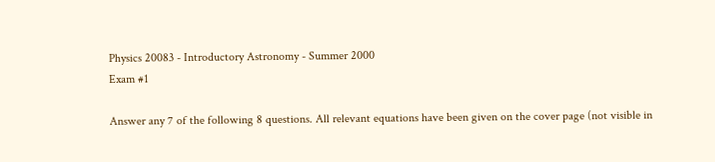Physics 20083 - Introductory Astronomy - Summer 2000
Exam #1

Answer any 7 of the following 8 questions. All relevant equations have been given on the cover page (not visible in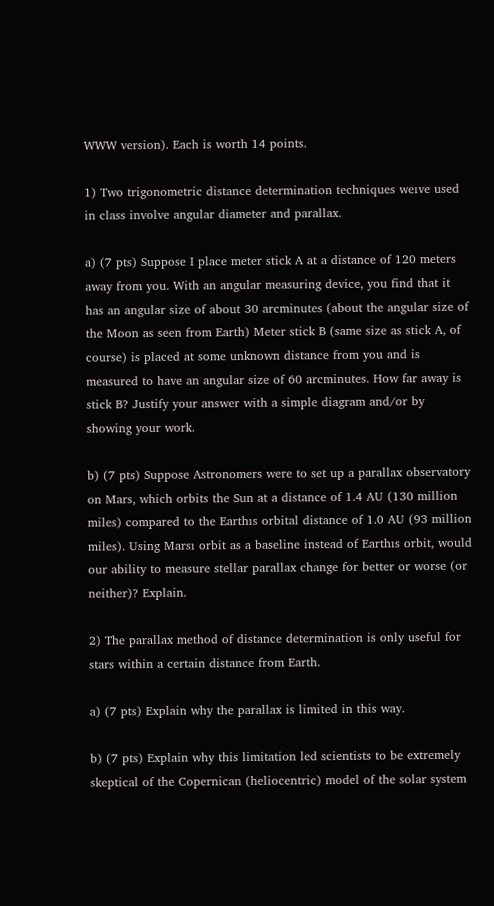WWW version). Each is worth 14 points.

1) Two trigonometric distance determination techniques weıve used in class involve angular diameter and parallax.

a) (7 pts) Suppose I place meter stick A at a distance of 120 meters away from you. With an angular measuring device, you find that it has an angular size of about 30 arcminutes (about the angular size of the Moon as seen from Earth) Meter stick B (same size as stick A, of course) is placed at some unknown distance from you and is measured to have an angular size of 60 arcminutes. How far away is stick B? Justify your answer with a simple diagram and/or by showing your work.

b) (7 pts) Suppose Astronomers were to set up a parallax observatory on Mars, which orbits the Sun at a distance of 1.4 AU (130 million miles) compared to the Earthıs orbital distance of 1.0 AU (93 million miles). Using Marsı orbit as a baseline instead of Earthıs orbit, would our ability to measure stellar parallax change for better or worse (or neither)? Explain.

2) The parallax method of distance determination is only useful for stars within a certain distance from Earth.

a) (7 pts) Explain why the parallax is limited in this way.

b) (7 pts) Explain why this limitation led scientists to be extremely skeptical of the Copernican (heliocentric) model of the solar system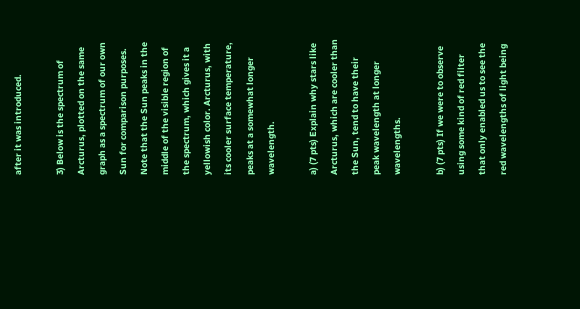after it was introduced.

3) Below is the spectrum of Arcturus, plotted on the same graph as a spectrum of our own Sun for comparison purposes. Note that the Sun peaks in the middle of the visible region of the spectrum, which gives it a yellowish color. Arcturus, with its cooler surface temperature, peaks at a somewhat longer wavelength.

a) (7 pts) Explain why stars like Arcturus, which are cooler than the Sun, tend to have their peak wavelength at longer wavelengths.

b) (7 pts) If we were to observe using some kind of red filter that only enabled us to see the red wavelengths of light being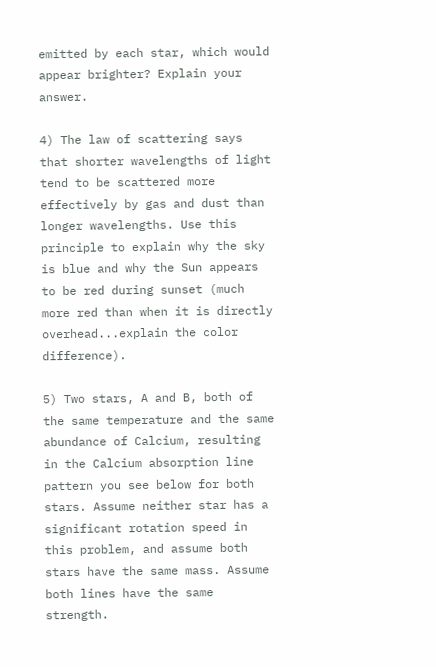emitted by each star, which would appear brighter? Explain your answer.

4) The law of scattering says that shorter wavelengths of light tend to be scattered more effectively by gas and dust than longer wavelengths. Use this principle to explain why the sky is blue and why the Sun appears to be red during sunset (much more red than when it is directly overhead...explain the color difference).

5) Two stars, A and B, both of the same temperature and the same abundance of Calcium, resulting in the Calcium absorption line pattern you see below for both stars. Assume neither star has a significant rotation speed in this problem, and assume both stars have the same mass. Assume both lines have the same strength.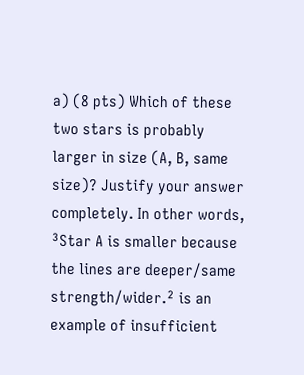a) (8 pts) Which of these two stars is probably larger in size (A, B, same size)? Justify your answer completely. In other words, ³Star A is smaller because the lines are deeper/same strength/wider.² is an example of insufficient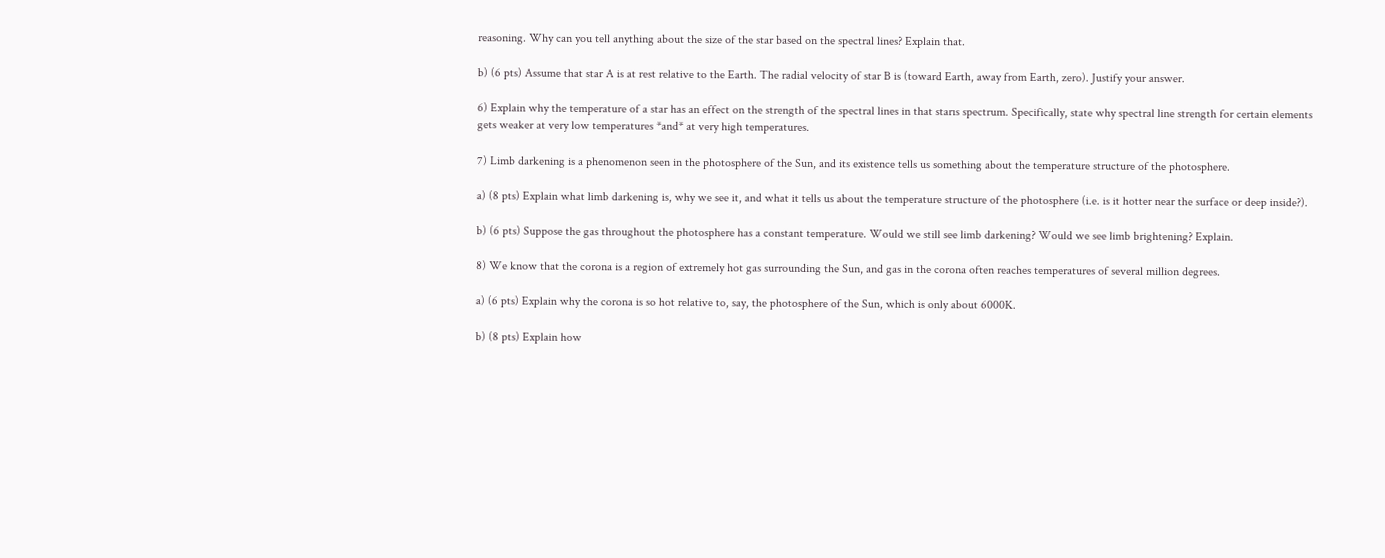reasoning. Why can you tell anything about the size of the star based on the spectral lines? Explain that.

b) (6 pts) Assume that star A is at rest relative to the Earth. The radial velocity of star B is (toward Earth, away from Earth, zero). Justify your answer.

6) Explain why the temperature of a star has an effect on the strength of the spectral lines in that starıs spectrum. Specifically, state why spectral line strength for certain elements gets weaker at very low temperatures *and* at very high temperatures.

7) Limb darkening is a phenomenon seen in the photosphere of the Sun, and its existence tells us something about the temperature structure of the photosphere.

a) (8 pts) Explain what limb darkening is, why we see it, and what it tells us about the temperature structure of the photosphere (i.e. is it hotter near the surface or deep inside?).

b) (6 pts) Suppose the gas throughout the photosphere has a constant temperature. Would we still see limb darkening? Would we see limb brightening? Explain.

8) We know that the corona is a region of extremely hot gas surrounding the Sun, and gas in the corona often reaches temperatures of several million degrees.

a) (6 pts) Explain why the corona is so hot relative to, say, the photosphere of the Sun, which is only about 6000K.

b) (8 pts) Explain how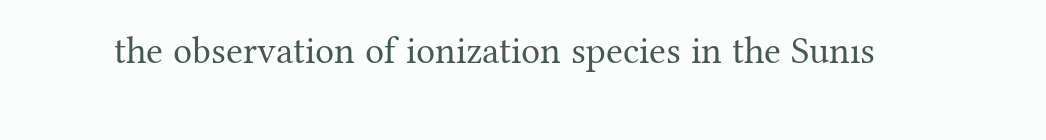the observation of ionization species in the Sunıs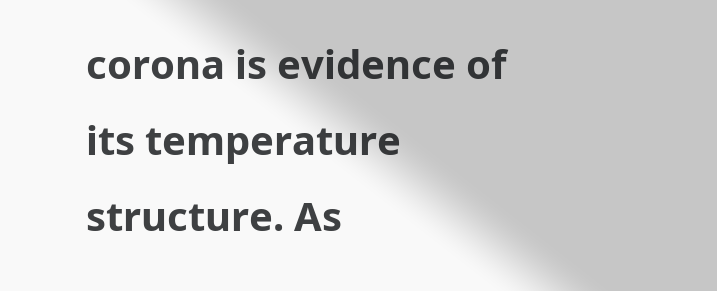corona is evidence of its temperature structure. As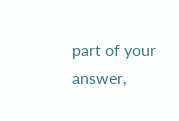part of your answer,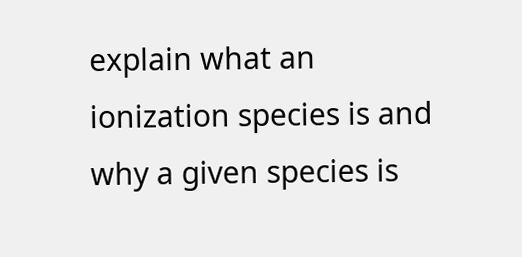explain what an ionization species is and why a given species is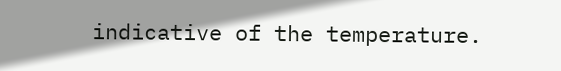indicative of the temperature.